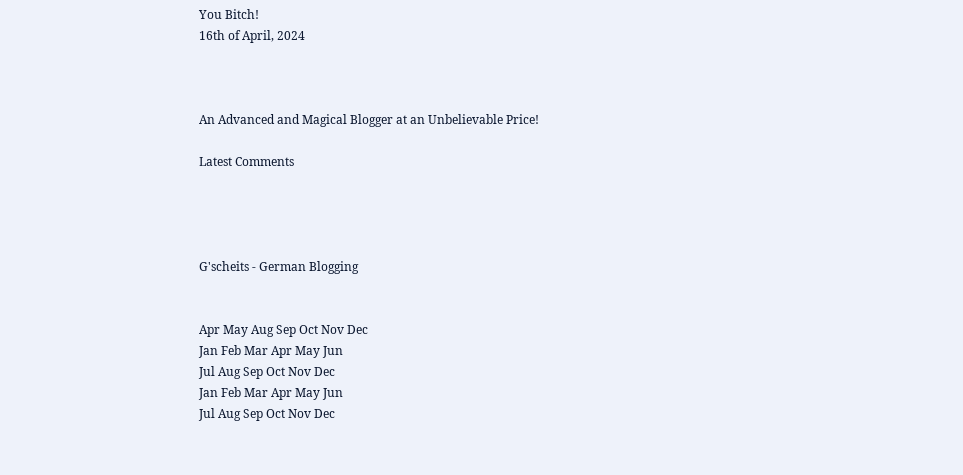You Bitch!
16th of April, 2024



An Advanced and Magical Blogger at an Unbelievable Price!

Latest Comments




G'scheits - German Blogging


Apr May Aug Sep Oct Nov Dec
Jan Feb Mar Apr May Jun
Jul Aug Sep Oct Nov Dec
Jan Feb Mar Apr May Jun
Jul Aug Sep Oct Nov Dec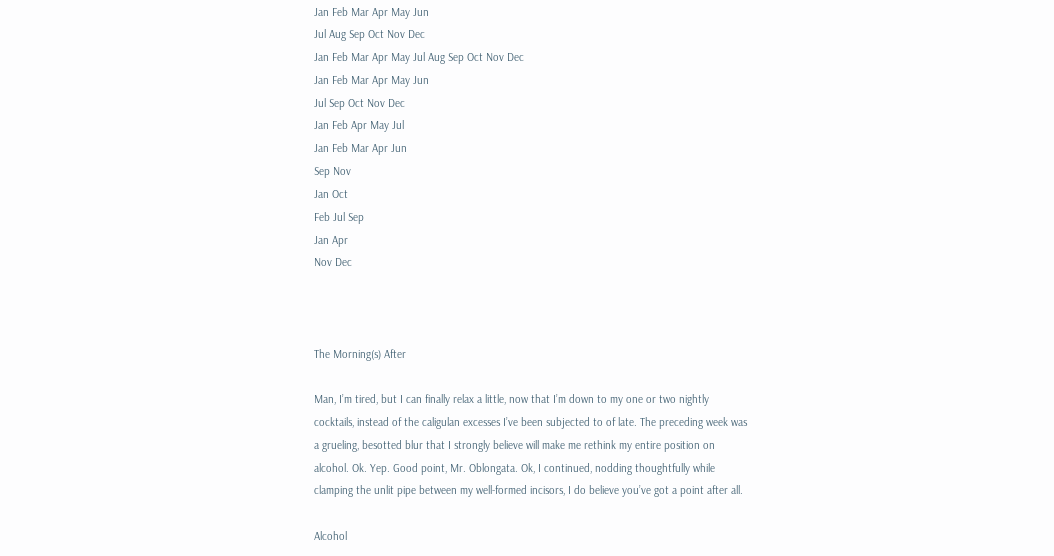Jan Feb Mar Apr May Jun
Jul Aug Sep Oct Nov Dec
Jan Feb Mar Apr May Jul Aug Sep Oct Nov Dec
Jan Feb Mar Apr May Jun
Jul Sep Oct Nov Dec
Jan Feb Apr May Jul
Jan Feb Mar Apr Jun
Sep Nov
Jan Oct
Feb Jul Sep
Jan Apr
Nov Dec



The Morning(s) After

Man, I’m tired, but I can finally relax a little, now that I’m down to my one or two nightly cocktails, instead of the caligulan excesses I’ve been subjected to of late. The preceding week was a grueling, besotted blur that I strongly believe will make me rethink my entire position on alcohol. Ok. Yep. Good point, Mr. Oblongata. Ok, I continued, nodding thoughtfully while clamping the unlit pipe between my well-formed incisors, I do believe you’ve got a point after all.

Alcohol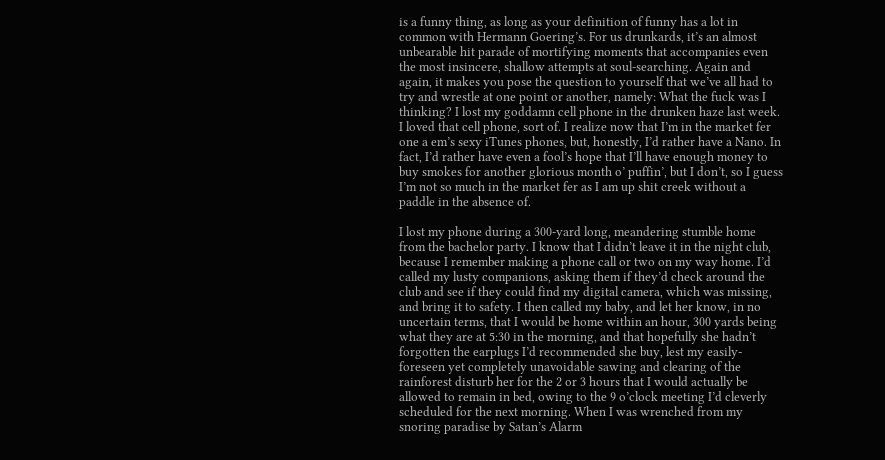is a funny thing, as long as your definition of funny has a lot in common with Hermann Goering’s. For us drunkards, it’s an almost unbearable hit parade of mortifying moments that accompanies even the most insincere, shallow attempts at soul-searching. Again and again, it makes you pose the question to yourself that we’ve all had to try and wrestle at one point or another, namely: What the fuck was I thinking? I lost my goddamn cell phone in the drunken haze last week. I loved that cell phone, sort of. I realize now that I’m in the market fer one a em’s sexy iTunes phones, but, honestly, I’d rather have a Nano. In fact, I’d rather have even a fool’s hope that I’ll have enough money to buy smokes for another glorious month o’ puffin’, but I don’t, so I guess I’m not so much in the market fer as I am up shit creek without a paddle in the absence of.

I lost my phone during a 300-yard long, meandering stumble home from the bachelor party. I know that I didn’t leave it in the night club, because I remember making a phone call or two on my way home. I’d called my lusty companions, asking them if they’d check around the club and see if they could find my digital camera, which was missing, and bring it to safety. I then called my baby, and let her know, in no uncertain terms, that I would be home within an hour, 300 yards being what they are at 5:30 in the morning, and that hopefully she hadn’t forgotten the earplugs I’d recommended she buy, lest my easily-foreseen yet completely unavoidable sawing and clearing of the rainforest disturb her for the 2 or 3 hours that I would actually be allowed to remain in bed, owing to the 9 o’clock meeting I’d cleverly scheduled for the next morning. When I was wrenched from my snoring paradise by Satan’s Alarm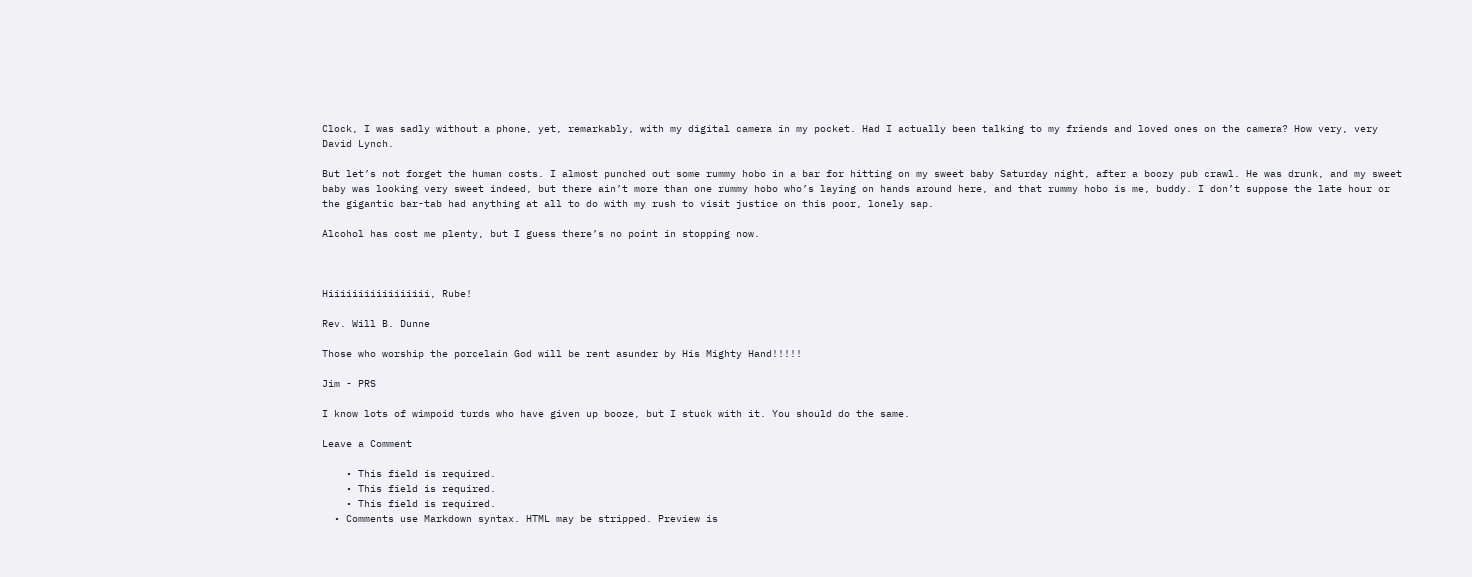Clock, I was sadly without a phone, yet, remarkably, with my digital camera in my pocket. Had I actually been talking to my friends and loved ones on the camera? How very, very David Lynch.

But let’s not forget the human costs. I almost punched out some rummy hobo in a bar for hitting on my sweet baby Saturday night, after a boozy pub crawl. He was drunk, and my sweet baby was looking very sweet indeed, but there ain’t more than one rummy hobo who’s laying on hands around here, and that rummy hobo is me, buddy. I don’t suppose the late hour or the gigantic bar-tab had anything at all to do with my rush to visit justice on this poor, lonely sap.

Alcohol has cost me plenty, but I guess there’s no point in stopping now.



Hiiiiiiiiiiiiiiiii, Rube!

Rev. Will B. Dunne

Those who worship the porcelain God will be rent asunder by His Mighty Hand!!!!!

Jim - PRS

I know lots of wimpoid turds who have given up booze, but I stuck with it. You should do the same.

Leave a Comment

    • This field is required.
    • This field is required.
    • This field is required.
  • Comments use Markdown syntax. HTML may be stripped. Preview is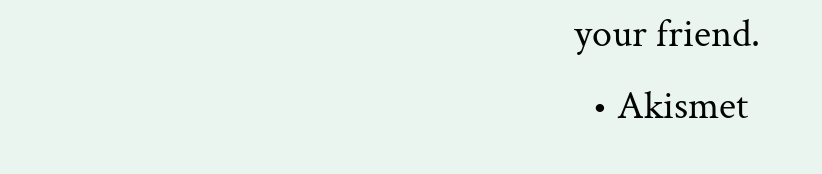your friend.
  • Akismet